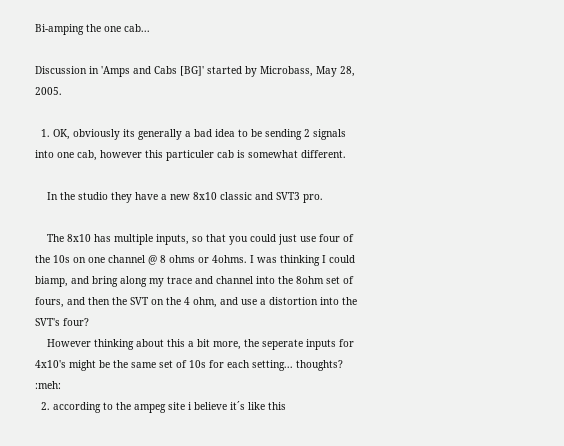Bi-amping the one cab...

Discussion in 'Amps and Cabs [BG]' started by Microbass, May 28, 2005.

  1. OK, obviously its generally a bad idea to be sending 2 signals into one cab, however this particuler cab is somewhat different.

    In the studio they have a new 8x10 classic and SVT3 pro.

    The 8x10 has multiple inputs, so that you could just use four of the 10s on one channel @ 8 ohms or 4ohms. I was thinking I could biamp, and bring along my trace and channel into the 8ohm set of fours, and then the SVT on the 4 ohm, and use a distortion into the SVT's four?
    However thinking about this a bit more, the seperate inputs for 4x10's might be the same set of 10s for each setting... thoughts? :meh:
  2. according to the ampeg site i believe it´s like this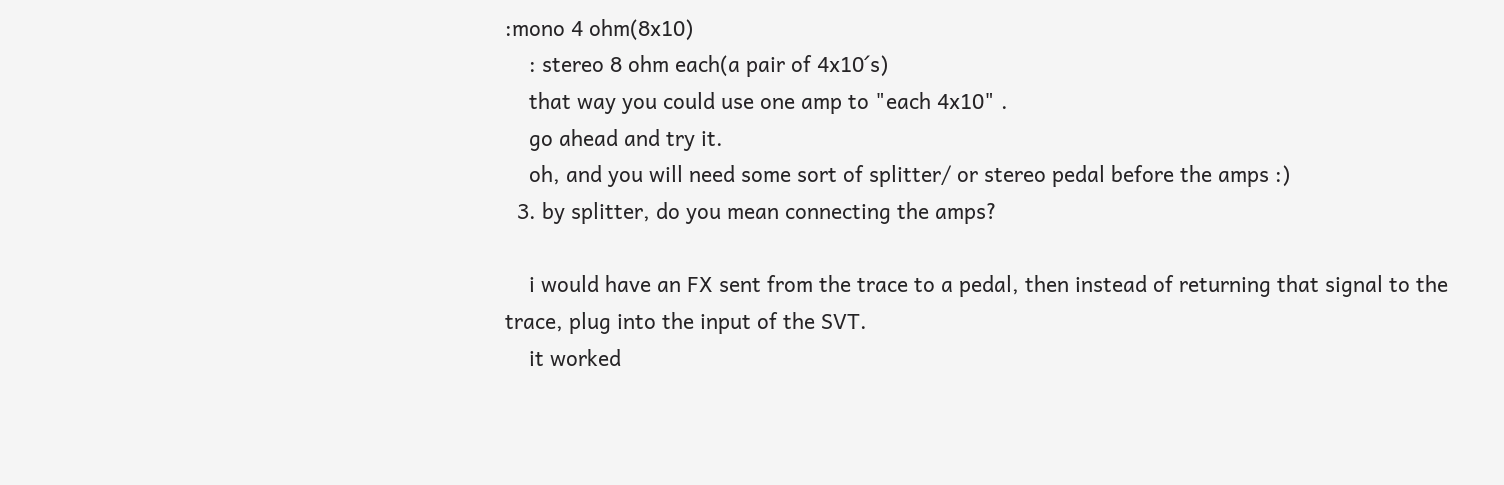:mono 4 ohm(8x10)
    : stereo 8 ohm each(a pair of 4x10´s)
    that way you could use one amp to "each 4x10" .
    go ahead and try it.
    oh, and you will need some sort of splitter/ or stereo pedal before the amps :)
  3. by splitter, do you mean connecting the amps?

    i would have an FX sent from the trace to a pedal, then instead of returning that signal to the trace, plug into the input of the SVT.
    it worked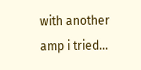with another amp i tried...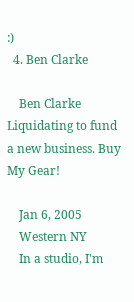:)
  4. Ben Clarke

    Ben Clarke Liquidating to fund a new business. Buy My Gear!

    Jan 6, 2005
    Western NY
    In a studio, I'm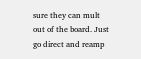sure they can mult out of the board. Just go direct and reamp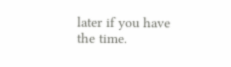later if you have the time.